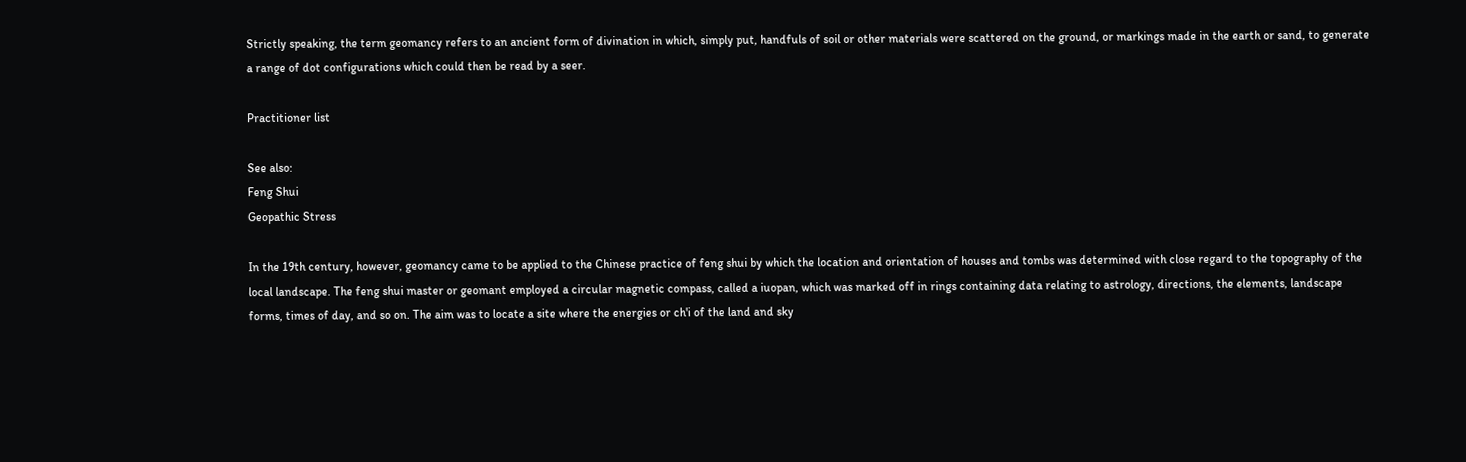Strictly speaking, the term geomancy refers to an ancient form of divination in which, simply put, handfuls of soil or other materials were scattered on the ground, or markings made in the earth or sand, to generate a range of dot configurations which could then be read by a seer.

Practitioner list

See also:
Feng Shui
Geopathic Stress

In the 19th century, however, geomancy came to be applied to the Chinese practice of feng shui by which the location and orientation of houses and tombs was determined with close regard to the topography of the local landscape. The feng shui master or geomant employed a circular magnetic compass, called a iuopan, which was marked off in rings containing data relating to astrology, directions, the elements, landscape forms, times of day, and so on. The aim was to locate a site where the energies or ch'i of the land and sky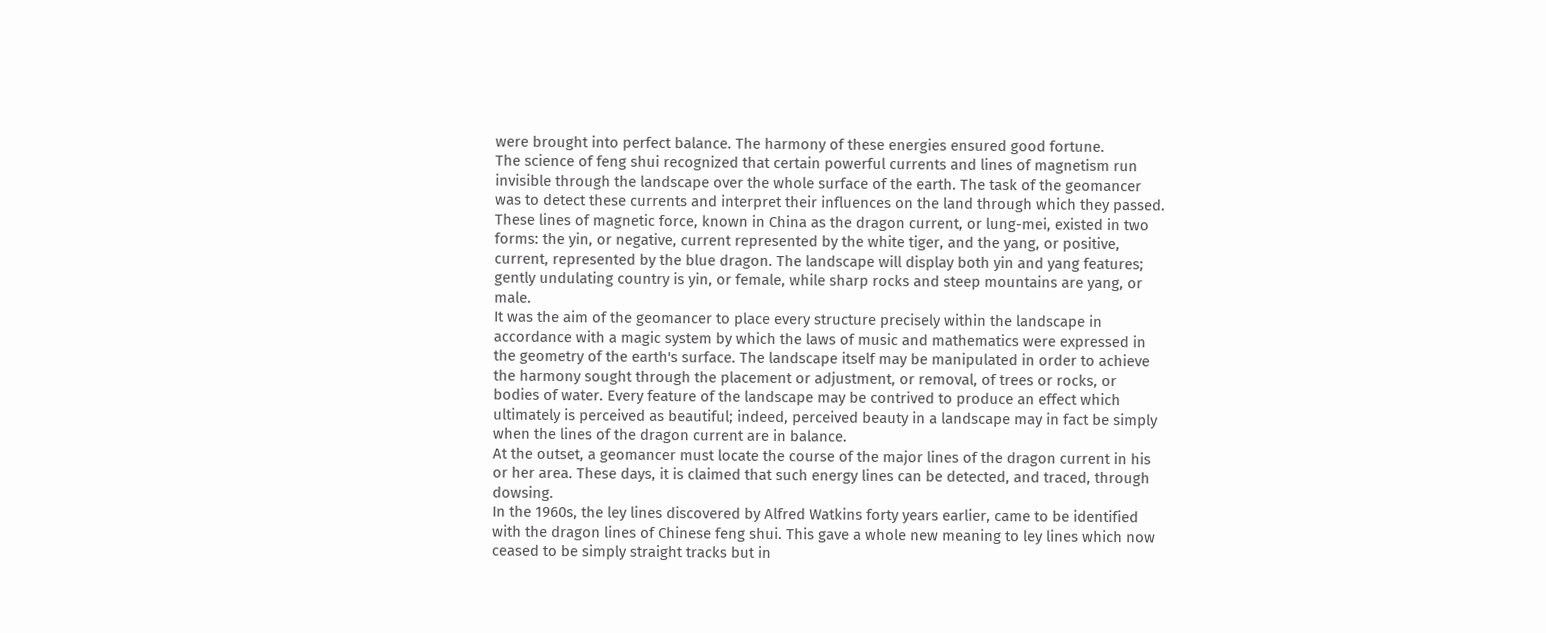were brought into perfect balance. The harmony of these energies ensured good fortune.
The science of feng shui recognized that certain powerful currents and lines of magnetism run invisible through the landscape over the whole surface of the earth. The task of the geomancer was to detect these currents and interpret their influences on the land through which they passed.
These lines of magnetic force, known in China as the dragon current, or lung-mei, existed in two forms: the yin, or negative, current represented by the white tiger, and the yang, or positive, current, represented by the blue dragon. The landscape will display both yin and yang features; gently undulating country is yin, or female, while sharp rocks and steep mountains are yang, or male.
It was the aim of the geomancer to place every structure precisely within the landscape in accordance with a magic system by which the laws of music and mathematics were expressed in the geometry of the earth's surface. The landscape itself may be manipulated in order to achieve the harmony sought through the placement or adjustment, or removal, of trees or rocks, or bodies of water. Every feature of the landscape may be contrived to produce an effect which ultimately is perceived as beautiful; indeed, perceived beauty in a landscape may in fact be simply when the lines of the dragon current are in balance.
At the outset, a geomancer must locate the course of the major lines of the dragon current in his or her area. These days, it is claimed that such energy lines can be detected, and traced, through dowsing.
In the 1960s, the ley lines discovered by Alfred Watkins forty years earlier, came to be identified with the dragon lines of Chinese feng shui. This gave a whole new meaning to ley lines which now ceased to be simply straight tracks but in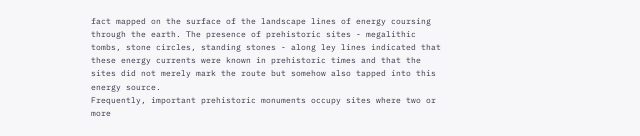fact mapped on the surface of the landscape lines of energy coursing through the earth. The presence of prehistoric sites - megalithic tombs, stone circles, standing stones - along ley lines indicated that these energy currents were known in prehistoric times and that the sites did not merely mark the route but somehow also tapped into this energy source.
Frequently, important prehistoric monuments occupy sites where two or more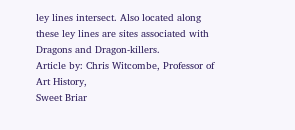ley lines intersect. Also located along these ley lines are sites associated with Dragons and Dragon-killers.
Article by: Chris Witcombe, Professor of Art History,
Sweet Briar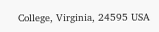College, Virginia, 24595 USA